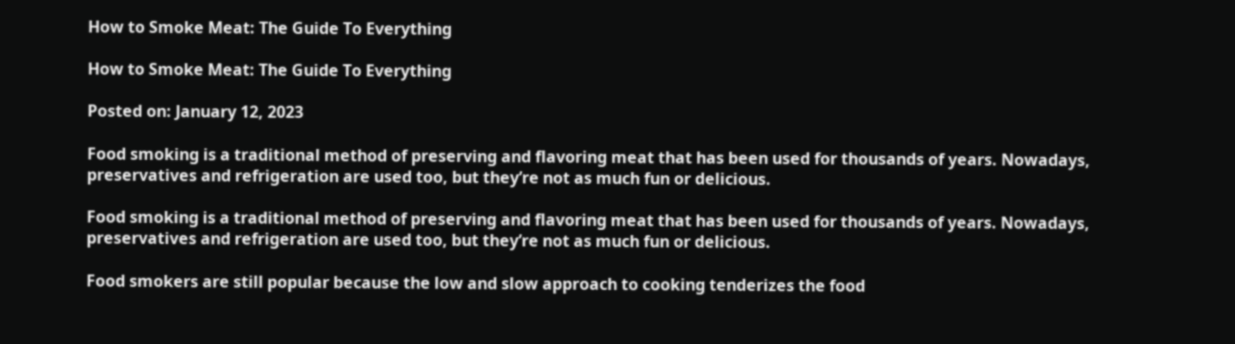How to Smoke Meat: The Guide To Everything

How to Smoke Meat: The Guide To Everything

Posted on: January 12, 2023

Food smoking is a traditional method of preserving and flavoring meat that has been used for thousands of years. Nowadays, preservatives and refrigeration are used too, but they’re not as much fun or delicious.

Food smoking is a traditional method of preserving and flavoring meat that has been used for thousands of years. Nowadays, preservatives and refrigeration are used too, but they’re not as much fun or delicious.

Food smokers are still popular because the low and slow approach to cooking tenderizes the food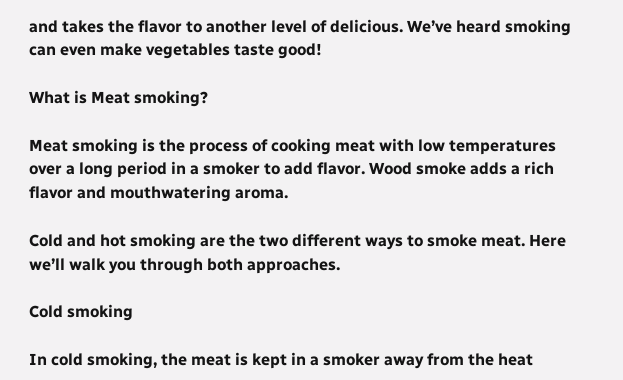and takes the flavor to another level of delicious. We’ve heard smoking can even make vegetables taste good!

What is Meat smoking?

Meat smoking is the process of cooking meat with low temperatures over a long period in a smoker to add flavor. Wood smoke adds a rich flavor and mouthwatering aroma.

Cold and hot smoking are the two different ways to smoke meat. Here we’ll walk you through both approaches.

Cold smoking

In cold smoking, the meat is kept in a smoker away from the heat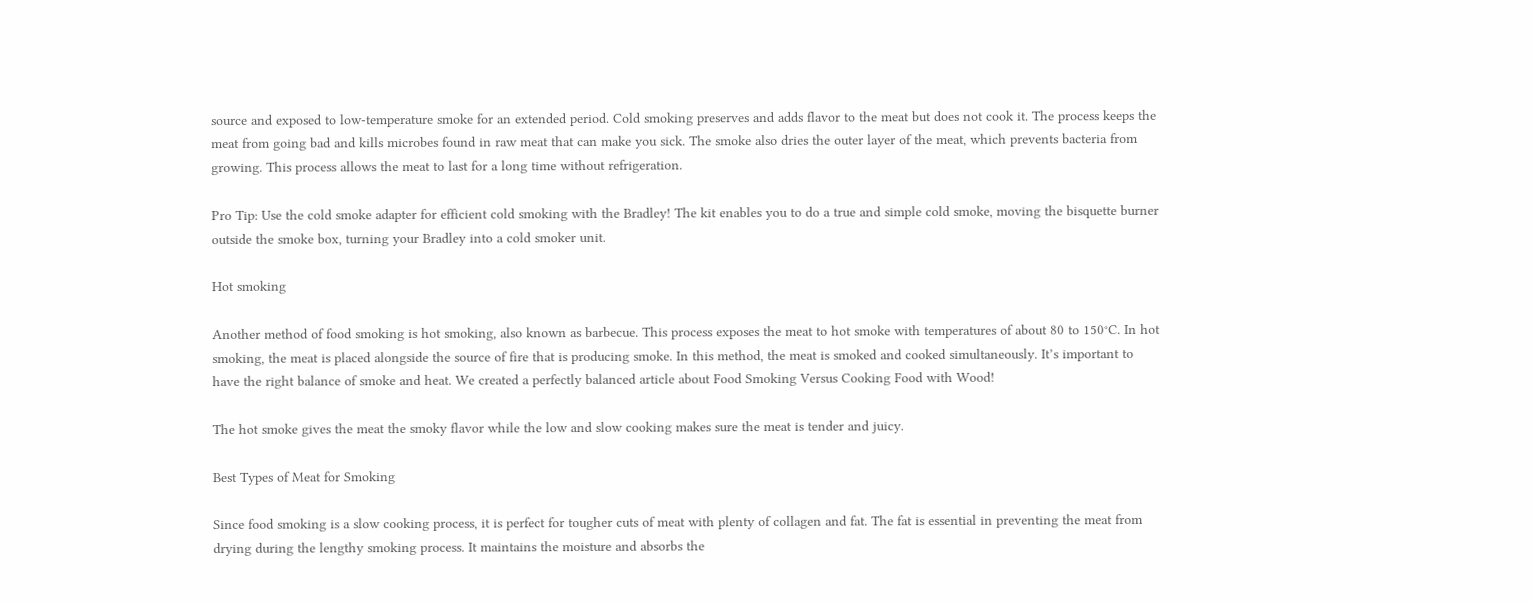source and exposed to low-temperature smoke for an extended period. Cold smoking preserves and adds flavor to the meat but does not cook it. The process keeps the meat from going bad and kills microbes found in raw meat that can make you sick. The smoke also dries the outer layer of the meat, which prevents bacteria from growing. This process allows the meat to last for a long time without refrigeration.

Pro Tip: Use the cold smoke adapter for efficient cold smoking with the Bradley! The kit enables you to do a true and simple cold smoke, moving the bisquette burner outside the smoke box, turning your Bradley into a cold smoker unit.

Hot smoking

Another method of food smoking is hot smoking, also known as barbecue. This process exposes the meat to hot smoke with temperatures of about 80 to 150°C. In hot smoking, the meat is placed alongside the source of fire that is producing smoke. In this method, the meat is smoked and cooked simultaneously. It’s important to have the right balance of smoke and heat. We created a perfectly balanced article about Food Smoking Versus Cooking Food with Wood!

The hot smoke gives the meat the smoky flavor while the low and slow cooking makes sure the meat is tender and juicy.

Best Types of Meat for Smoking

Since food smoking is a slow cooking process, it is perfect for tougher cuts of meat with plenty of collagen and fat. The fat is essential in preventing the meat from drying during the lengthy smoking process. It maintains the moisture and absorbs the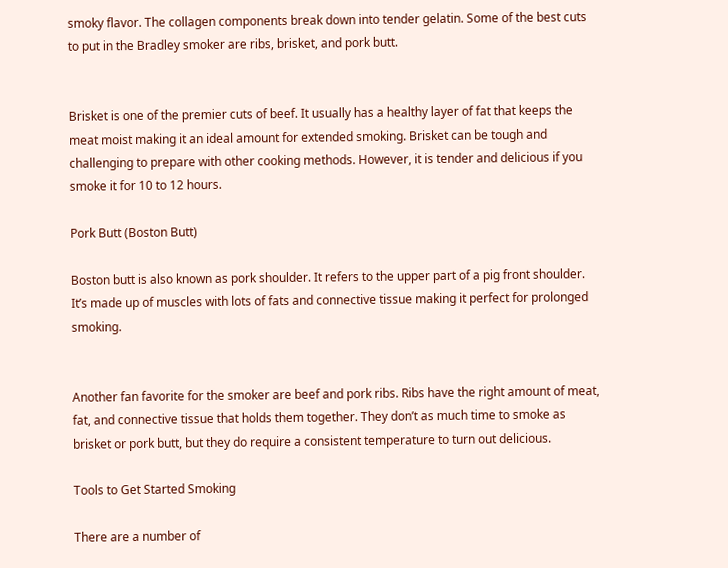smoky flavor. The collagen components break down into tender gelatin. Some of the best cuts to put in the Bradley smoker are ribs, brisket, and pork butt.


Brisket is one of the premier cuts of beef. It usually has a healthy layer of fat that keeps the meat moist making it an ideal amount for extended smoking. Brisket can be tough and challenging to prepare with other cooking methods. However, it is tender and delicious if you smoke it for 10 to 12 hours.

Pork Butt (Boston Butt)

Boston butt is also known as pork shoulder. It refers to the upper part of a pig front shoulder. It’s made up of muscles with lots of fats and connective tissue making it perfect for prolonged smoking.


Another fan favorite for the smoker are beef and pork ribs. Ribs have the right amount of meat, fat, and connective tissue that holds them together. They don’t as much time to smoke as brisket or pork butt, but they do require a consistent temperature to turn out delicious.

Tools to Get Started Smoking

There are a number of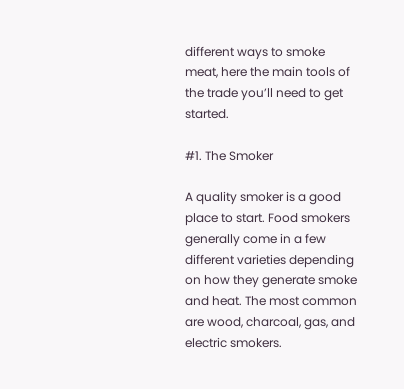different ways to smoke meat, here the main tools of the trade you’ll need to get started.

#1. The Smoker

A quality smoker is a good place to start. Food smokers generally come in a few different varieties depending on how they generate smoke and heat. The most common are wood, charcoal, gas, and electric smokers.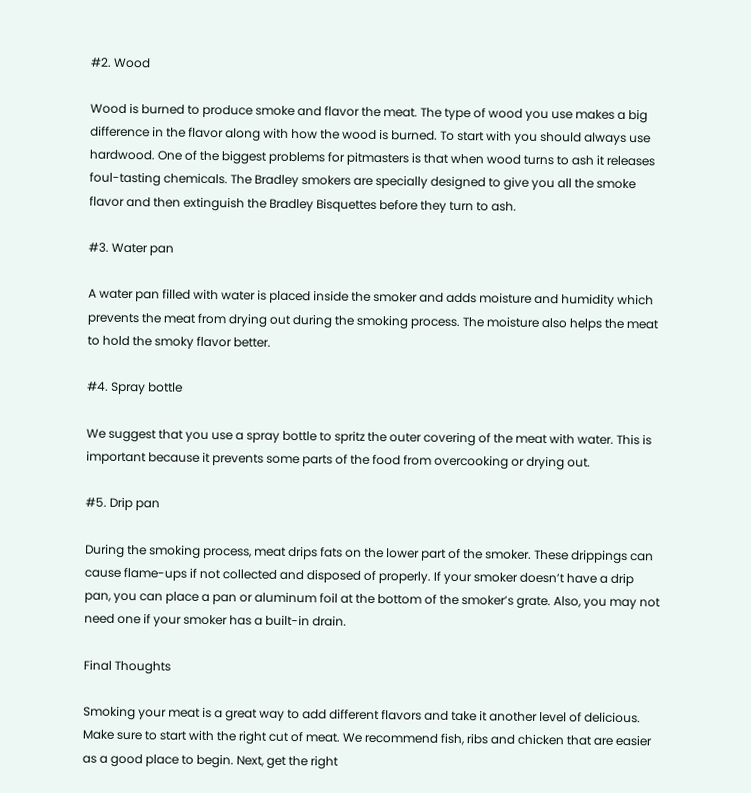#2. Wood

Wood is burned to produce smoke and flavor the meat. The type of wood you use makes a big difference in the flavor along with how the wood is burned. To start with you should always use hardwood. One of the biggest problems for pitmasters is that when wood turns to ash it releases foul-tasting chemicals. The Bradley smokers are specially designed to give you all the smoke flavor and then extinguish the Bradley Bisquettes before they turn to ash.

#3. Water pan

A water pan filled with water is placed inside the smoker and adds moisture and humidity which prevents the meat from drying out during the smoking process. The moisture also helps the meat to hold the smoky flavor better.

#4. Spray bottle

We suggest that you use a spray bottle to spritz the outer covering of the meat with water. This is important because it prevents some parts of the food from overcooking or drying out.

#5. Drip pan

During the smoking process, meat drips fats on the lower part of the smoker. These drippings can cause flame-ups if not collected and disposed of properly. If your smoker doesn’t have a drip pan, you can place a pan or aluminum foil at the bottom of the smoker’s grate. Also, you may not need one if your smoker has a built-in drain.

Final Thoughts

Smoking your meat is a great way to add different flavors and take it another level of delicious. Make sure to start with the right cut of meat. We recommend fish, ribs and chicken that are easier as a good place to begin. Next, get the right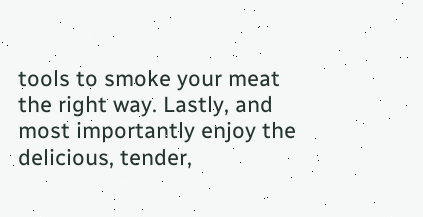tools to smoke your meat the right way. Lastly, and most importantly enjoy the delicious, tender,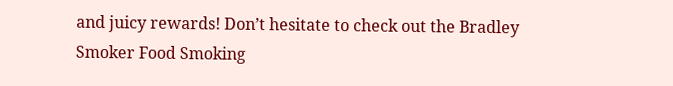and juicy rewards! Don’t hesitate to check out the Bradley Smoker Food Smoking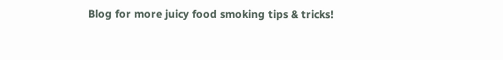Blog for more juicy food smoking tips & tricks!